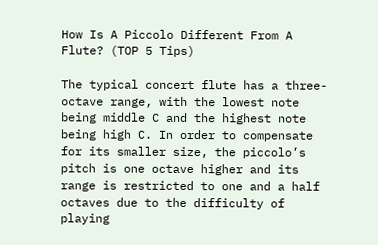How Is A Piccolo Different From A Flute? (TOP 5 Tips)

The typical concert flute has a three-octave range, with the lowest note being middle C and the highest note being high C. In order to compensate for its smaller size, the piccolo’s pitch is one octave higher and its range is restricted to one and a half octaves due to the difficulty of playing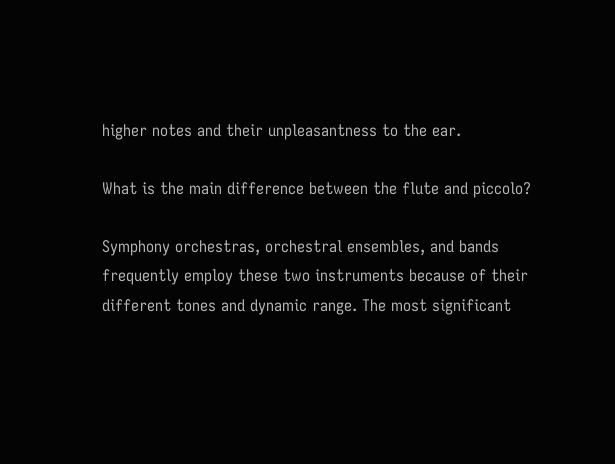higher notes and their unpleasantness to the ear.

What is the main difference between the flute and piccolo?

Symphony orchestras, orchestral ensembles, and bands frequently employ these two instruments because of their different tones and dynamic range. The most significant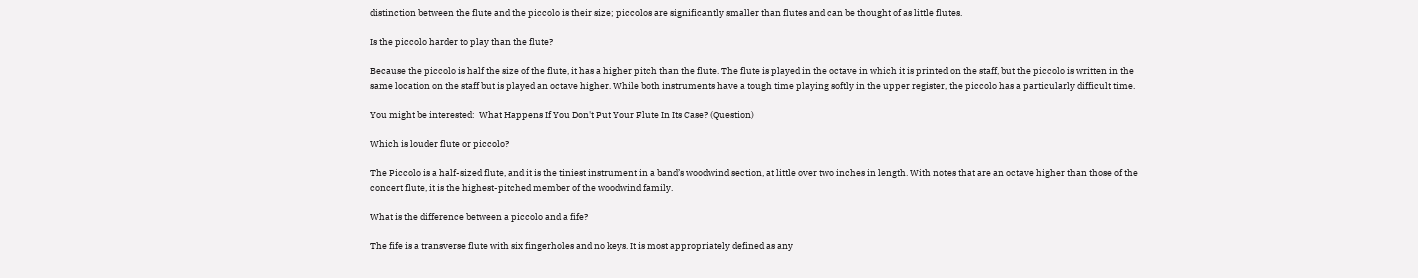distinction between the flute and the piccolo is their size; piccolos are significantly smaller than flutes and can be thought of as little flutes.

Is the piccolo harder to play than the flute?

Because the piccolo is half the size of the flute, it has a higher pitch than the flute. The flute is played in the octave in which it is printed on the staff, but the piccolo is written in the same location on the staff but is played an octave higher. While both instruments have a tough time playing softly in the upper register, the piccolo has a particularly difficult time.

You might be interested:  What Happens If You Don't Put Your Flute In Its Case? (Question)

Which is louder flute or piccolo?

The Piccolo is a half-sized flute, and it is the tiniest instrument in a band’s woodwind section, at little over two inches in length. With notes that are an octave higher than those of the concert flute, it is the highest-pitched member of the woodwind family.

What is the difference between a piccolo and a fife?

The fife is a transverse flute with six fingerholes and no keys. It is most appropriately defined as any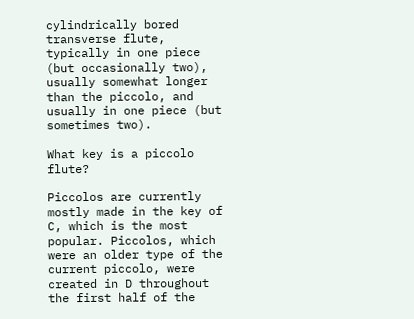cylindrically bored transverse flute, typically in one piece (but occasionally two), usually somewhat longer than the piccolo, and usually in one piece (but sometimes two).

What key is a piccolo flute?

Piccolos are currently mostly made in the key of C, which is the most popular. Piccolos, which were an older type of the current piccolo, were created in D throughout the first half of the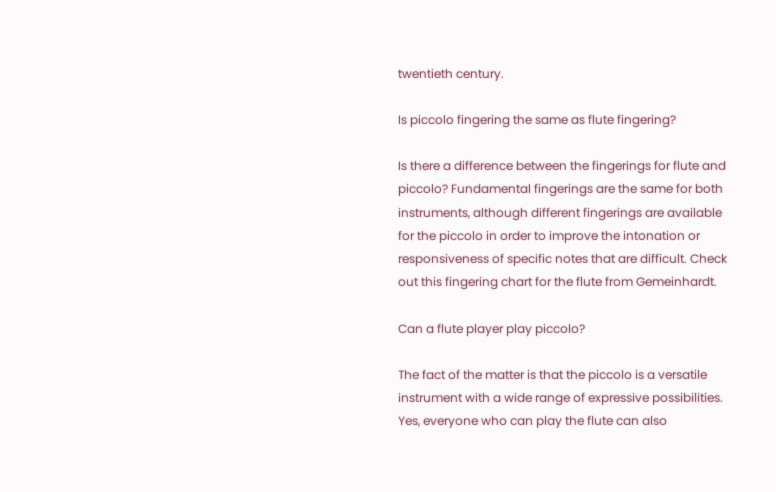twentieth century.

Is piccolo fingering the same as flute fingering?

Is there a difference between the fingerings for flute and piccolo? Fundamental fingerings are the same for both instruments, although different fingerings are available for the piccolo in order to improve the intonation or responsiveness of specific notes that are difficult. Check out this fingering chart for the flute from Gemeinhardt.

Can a flute player play piccolo?

The fact of the matter is that the piccolo is a versatile instrument with a wide range of expressive possibilities. Yes, everyone who can play the flute can also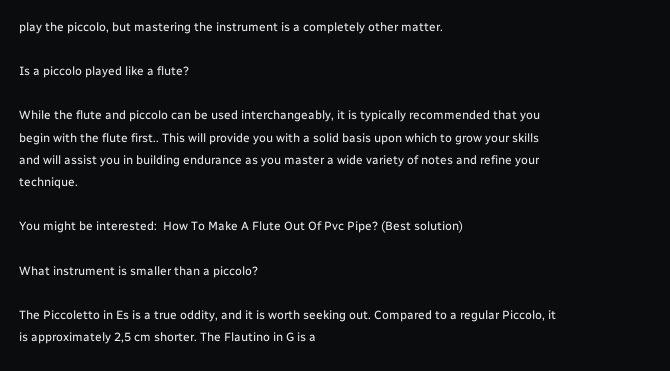play the piccolo, but mastering the instrument is a completely other matter.

Is a piccolo played like a flute?

While the flute and piccolo can be used interchangeably, it is typically recommended that you begin with the flute first.. This will provide you with a solid basis upon which to grow your skills and will assist you in building endurance as you master a wide variety of notes and refine your technique.

You might be interested:  How To Make A Flute Out Of Pvc Pipe? (Best solution)

What instrument is smaller than a piccolo?

The Piccoletto in Es is a true oddity, and it is worth seeking out. Compared to a regular Piccolo, it is approximately 2,5 cm shorter. The Flautino in G is a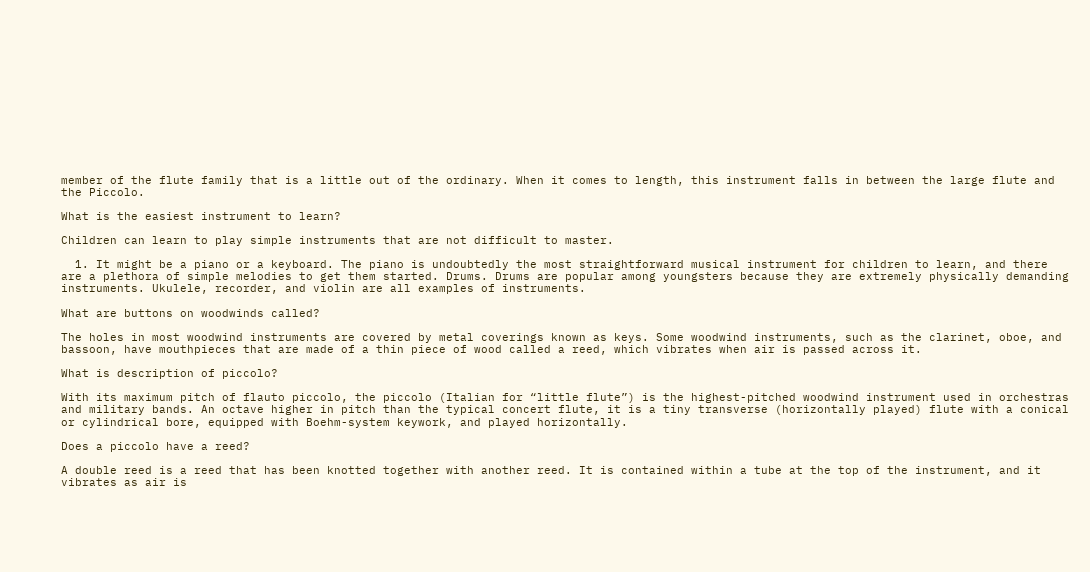member of the flute family that is a little out of the ordinary. When it comes to length, this instrument falls in between the large flute and the Piccolo.

What is the easiest instrument to learn?

Children can learn to play simple instruments that are not difficult to master.

  1. It might be a piano or a keyboard. The piano is undoubtedly the most straightforward musical instrument for children to learn, and there are a plethora of simple melodies to get them started. Drums. Drums are popular among youngsters because they are extremely physically demanding instruments. Ukulele, recorder, and violin are all examples of instruments.

What are buttons on woodwinds called?

The holes in most woodwind instruments are covered by metal coverings known as keys. Some woodwind instruments, such as the clarinet, oboe, and bassoon, have mouthpieces that are made of a thin piece of wood called a reed, which vibrates when air is passed across it.

What is description of piccolo?

With its maximum pitch of flauto piccolo, the piccolo (Italian for “little flute”) is the highest-pitched woodwind instrument used in orchestras and military bands. An octave higher in pitch than the typical concert flute, it is a tiny transverse (horizontally played) flute with a conical or cylindrical bore, equipped with Boehm-system keywork, and played horizontally.

Does a piccolo have a reed?

A double reed is a reed that has been knotted together with another reed. It is contained within a tube at the top of the instrument, and it vibrates as air is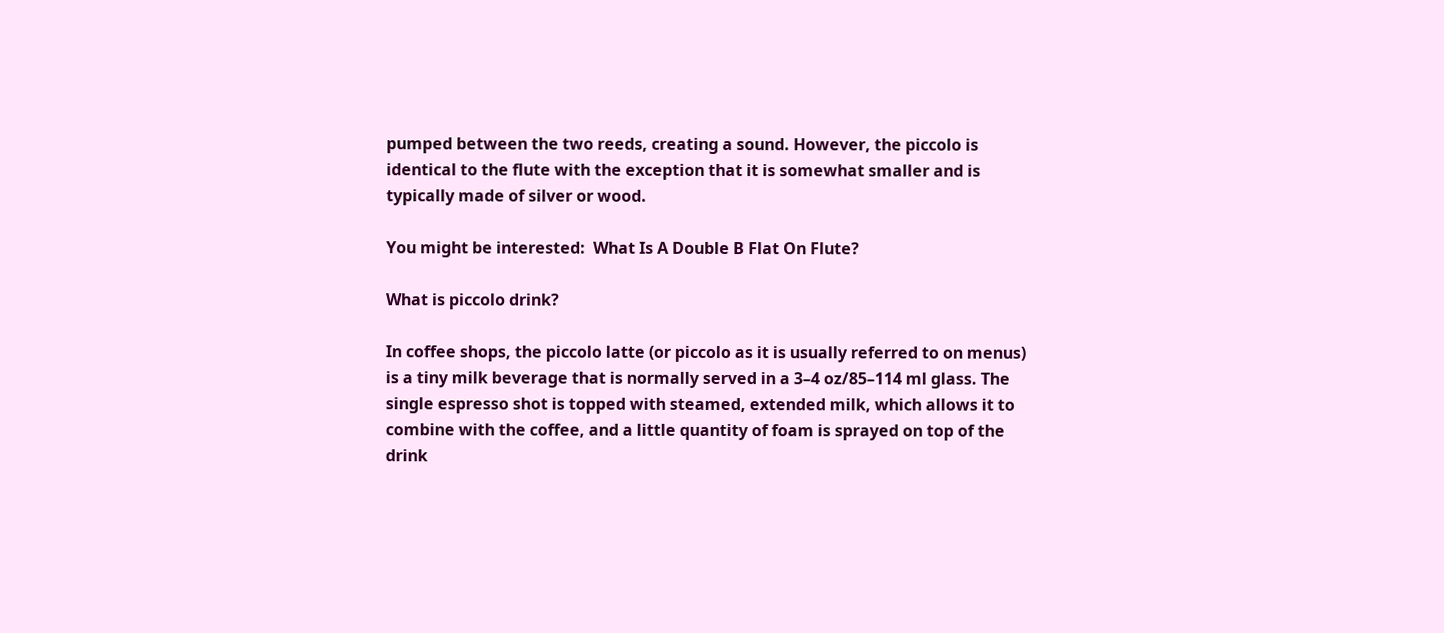pumped between the two reeds, creating a sound. However, the piccolo is identical to the flute with the exception that it is somewhat smaller and is typically made of silver or wood.

You might be interested:  What Is A Double B Flat On Flute?

What is piccolo drink?

In coffee shops, the piccolo latte (or piccolo as it is usually referred to on menus) is a tiny milk beverage that is normally served in a 3–4 oz/85–114 ml glass. The single espresso shot is topped with steamed, extended milk, which allows it to combine with the coffee, and a little quantity of foam is sprayed on top of the drink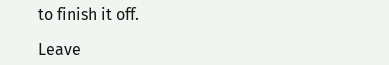to finish it off.

Leave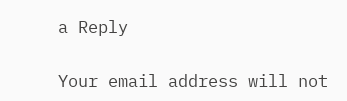a Reply

Your email address will not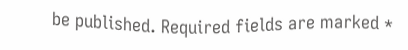be published. Required fields are marked *